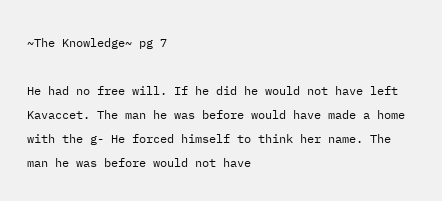~The Knowledge~ pg 7

He had no free will. If he did he would not have left Kavaccet. The man he was before would have made a home with the g- He forced himself to think her name. The man he was before would not have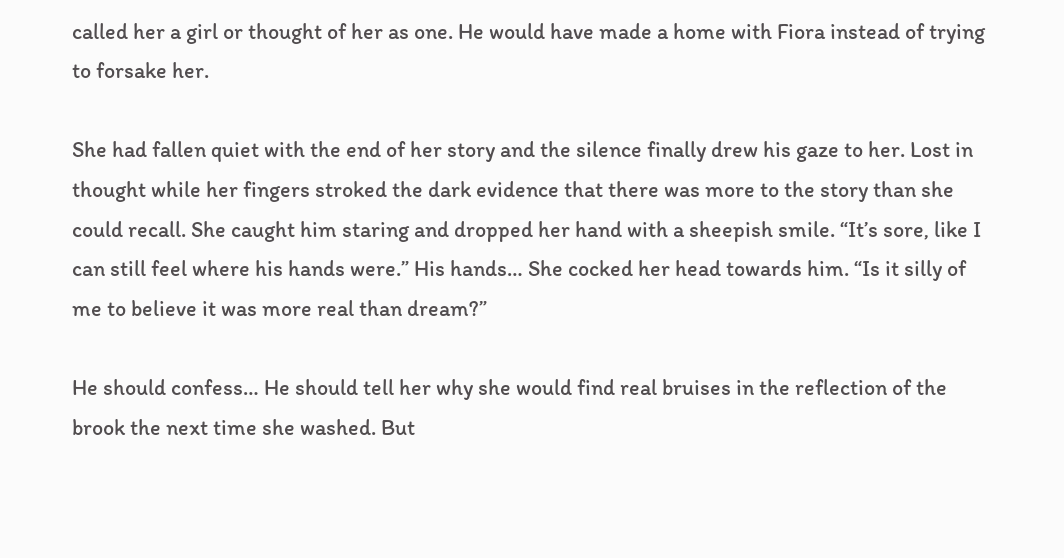called her a girl or thought of her as one. He would have made a home with Fiora instead of trying to forsake her.

She had fallen quiet with the end of her story and the silence finally drew his gaze to her. Lost in thought while her fingers stroked the dark evidence that there was more to the story than she could recall. She caught him staring and dropped her hand with a sheepish smile. “It’s sore, like I can still feel where his hands were.” His hands… She cocked her head towards him. “Is it silly of me to believe it was more real than dream?”

He should confess… He should tell her why she would find real bruises in the reflection of the brook the next time she washed. But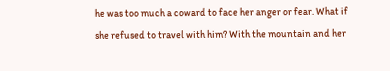he was too much a coward to face her anger or fear. What if she refused to travel with him? With the mountain and her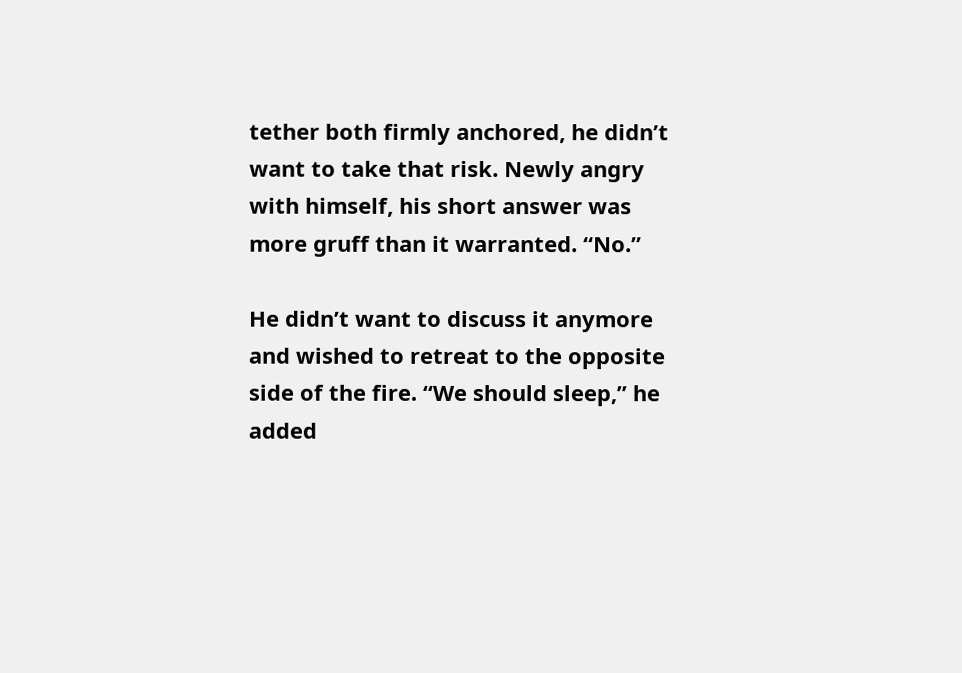tether both firmly anchored, he didn’t want to take that risk. Newly angry with himself, his short answer was more gruff than it warranted. “No.”

He didn’t want to discuss it anymore and wished to retreat to the opposite side of the fire. “We should sleep,” he added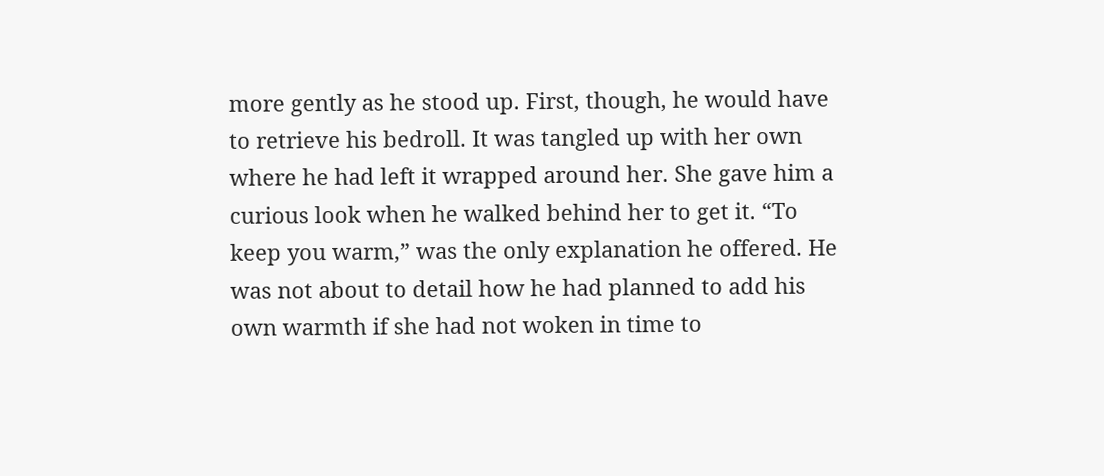more gently as he stood up. First, though, he would have to retrieve his bedroll. It was tangled up with her own where he had left it wrapped around her. She gave him a curious look when he walked behind her to get it. “To keep you warm,” was the only explanation he offered. He was not about to detail how he had planned to add his own warmth if she had not woken in time to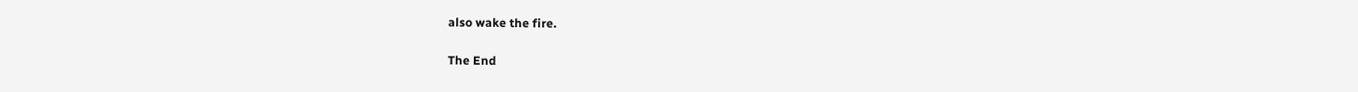also wake the fire.

The End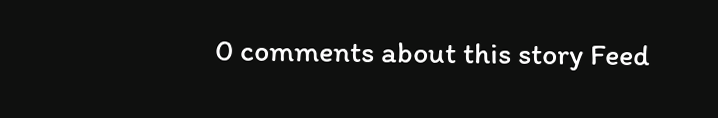0 comments about this story Feed